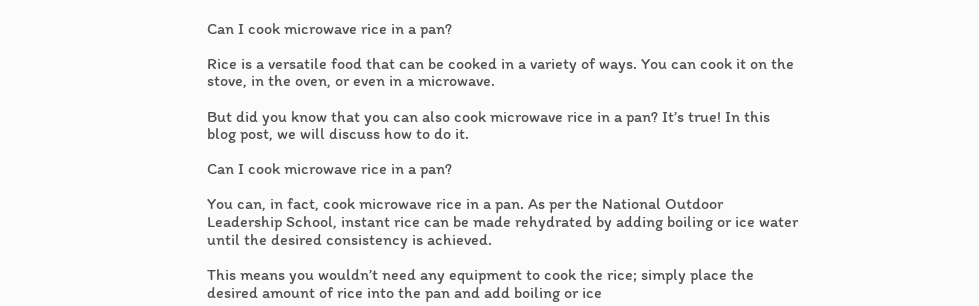Can I cook microwave rice in a pan?

Rice is a versatile food that can be cooked in a variety of ways. You can cook it on the stove, in the oven, or even in a microwave.

But did you know that you can also cook microwave rice in a pan? It’s true! In this blog post, we will discuss how to do it.

Can I cook microwave rice in a pan?

You can, in fact, cook microwave rice in a pan. As per the National Outdoor Leadership School, instant rice can be made rehydrated by adding boiling or ice water until the desired consistency is achieved.

This means you wouldn’t need any equipment to cook the rice; simply place the desired amount of rice into the pan and add boiling or ice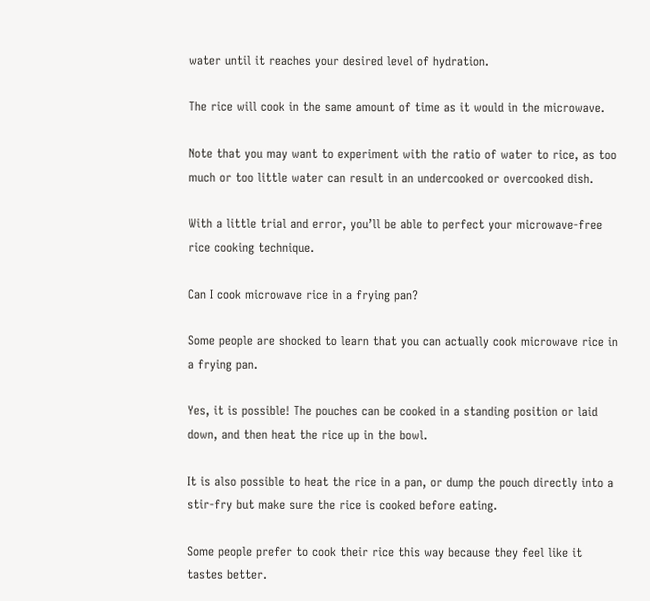water until it reaches your desired level of hydration.

The rice will cook in the same amount of time as it would in the microwave.

Note that you may want to experiment with the ratio of water to rice, as too much or too little water can result in an undercooked or overcooked dish.

With a little trial and error, you’ll be able to perfect your microwave-free rice cooking technique.

Can I cook microwave rice in a frying pan?

Some people are shocked to learn that you can actually cook microwave rice in a frying pan.

Yes, it is possible! The pouches can be cooked in a standing position or laid down, and then heat the rice up in the bowl.

It is also possible to heat the rice in a pan, or dump the pouch directly into a stir-fry but make sure the rice is cooked before eating.

Some people prefer to cook their rice this way because they feel like it tastes better.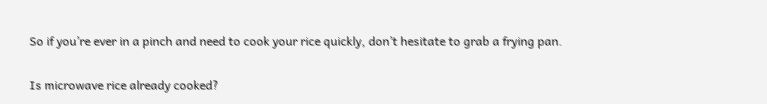So if you’re ever in a pinch and need to cook your rice quickly, don’t hesitate to grab a frying pan.

Is microwave rice already cooked?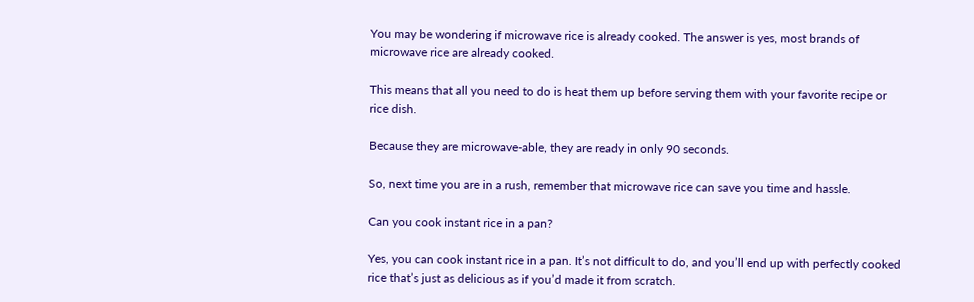You may be wondering if microwave rice is already cooked. The answer is yes, most brands of microwave rice are already cooked.

This means that all you need to do is heat them up before serving them with your favorite recipe or rice dish.

Because they are microwave-able, they are ready in only 90 seconds.

So, next time you are in a rush, remember that microwave rice can save you time and hassle.

Can you cook instant rice in a pan?

Yes, you can cook instant rice in a pan. It’s not difficult to do, and you’ll end up with perfectly cooked rice that’s just as delicious as if you’d made it from scratch.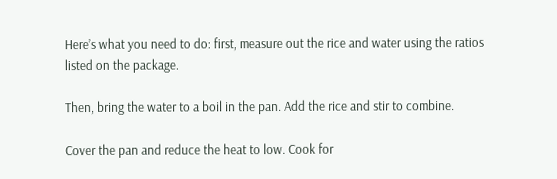Here’s what you need to do: first, measure out the rice and water using the ratios listed on the package.

Then, bring the water to a boil in the pan. Add the rice and stir to combine.

Cover the pan and reduce the heat to low. Cook for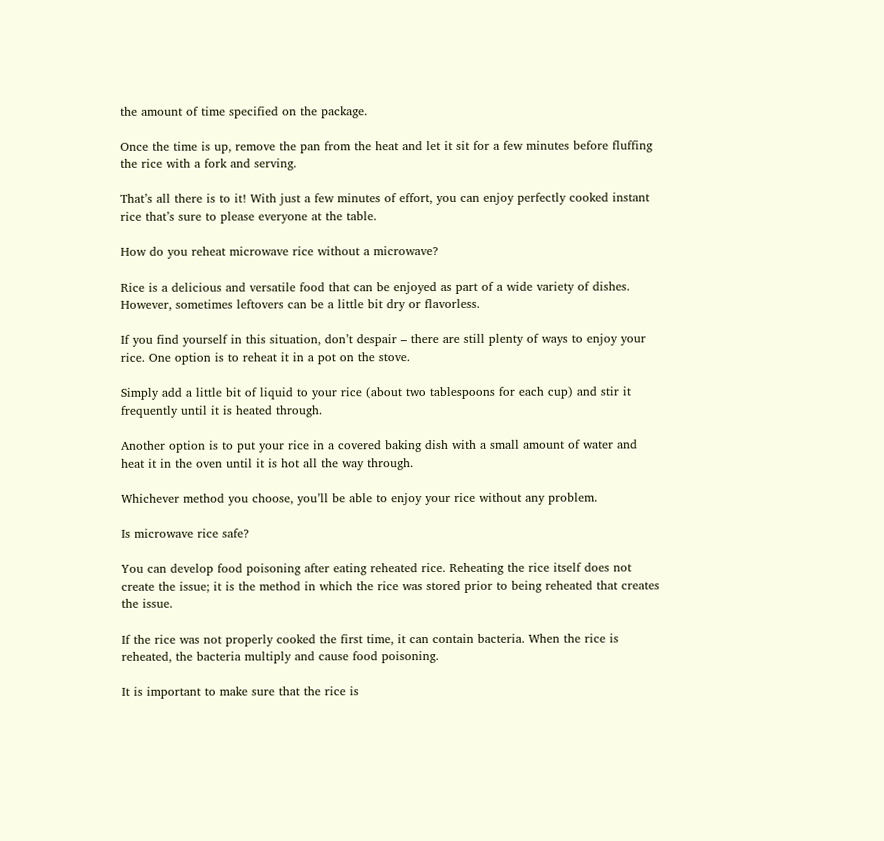the amount of time specified on the package.

Once the time is up, remove the pan from the heat and let it sit for a few minutes before fluffing the rice with a fork and serving.

That’s all there is to it! With just a few minutes of effort, you can enjoy perfectly cooked instant rice that’s sure to please everyone at the table.

How do you reheat microwave rice without a microwave?

Rice is a delicious and versatile food that can be enjoyed as part of a wide variety of dishes. However, sometimes leftovers can be a little bit dry or flavorless.

If you find yourself in this situation, don’t despair – there are still plenty of ways to enjoy your rice. One option is to reheat it in a pot on the stove.

Simply add a little bit of liquid to your rice (about two tablespoons for each cup) and stir it frequently until it is heated through.

Another option is to put your rice in a covered baking dish with a small amount of water and heat it in the oven until it is hot all the way through.

Whichever method you choose, you’ll be able to enjoy your rice without any problem.

Is microwave rice safe?

You can develop food poisoning after eating reheated rice. Reheating the rice itself does not create the issue; it is the method in which the rice was stored prior to being reheated that creates the issue.

If the rice was not properly cooked the first time, it can contain bacteria. When the rice is reheated, the bacteria multiply and cause food poisoning.

It is important to make sure that the rice is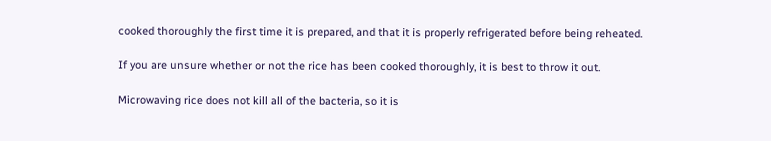cooked thoroughly the first time it is prepared, and that it is properly refrigerated before being reheated.

If you are unsure whether or not the rice has been cooked thoroughly, it is best to throw it out.

Microwaving rice does not kill all of the bacteria, so it is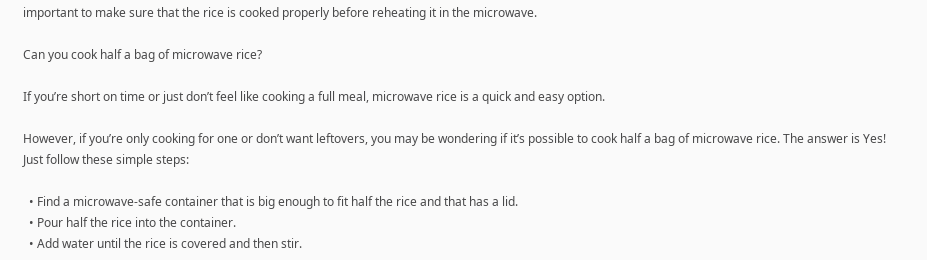important to make sure that the rice is cooked properly before reheating it in the microwave.

Can you cook half a bag of microwave rice?

If you’re short on time or just don’t feel like cooking a full meal, microwave rice is a quick and easy option.

However, if you’re only cooking for one or don’t want leftovers, you may be wondering if it’s possible to cook half a bag of microwave rice. The answer is Yes! Just follow these simple steps:

  • Find a microwave-safe container that is big enough to fit half the rice and that has a lid.
  • Pour half the rice into the container.
  • Add water until the rice is covered and then stir.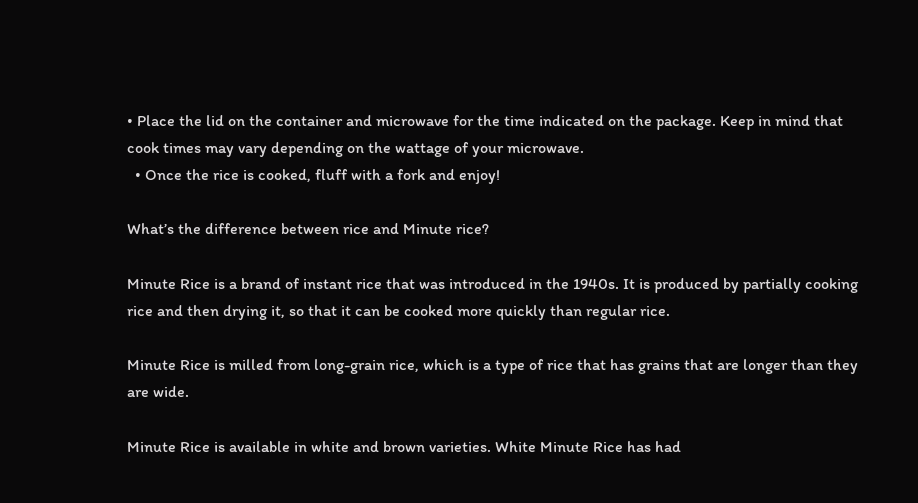• Place the lid on the container and microwave for the time indicated on the package. Keep in mind that cook times may vary depending on the wattage of your microwave.
  • Once the rice is cooked, fluff with a fork and enjoy!

What’s the difference between rice and Minute rice?

Minute Rice is a brand of instant rice that was introduced in the 1940s. It is produced by partially cooking rice and then drying it, so that it can be cooked more quickly than regular rice.

Minute Rice is milled from long-grain rice, which is a type of rice that has grains that are longer than they are wide.

Minute Rice is available in white and brown varieties. White Minute Rice has had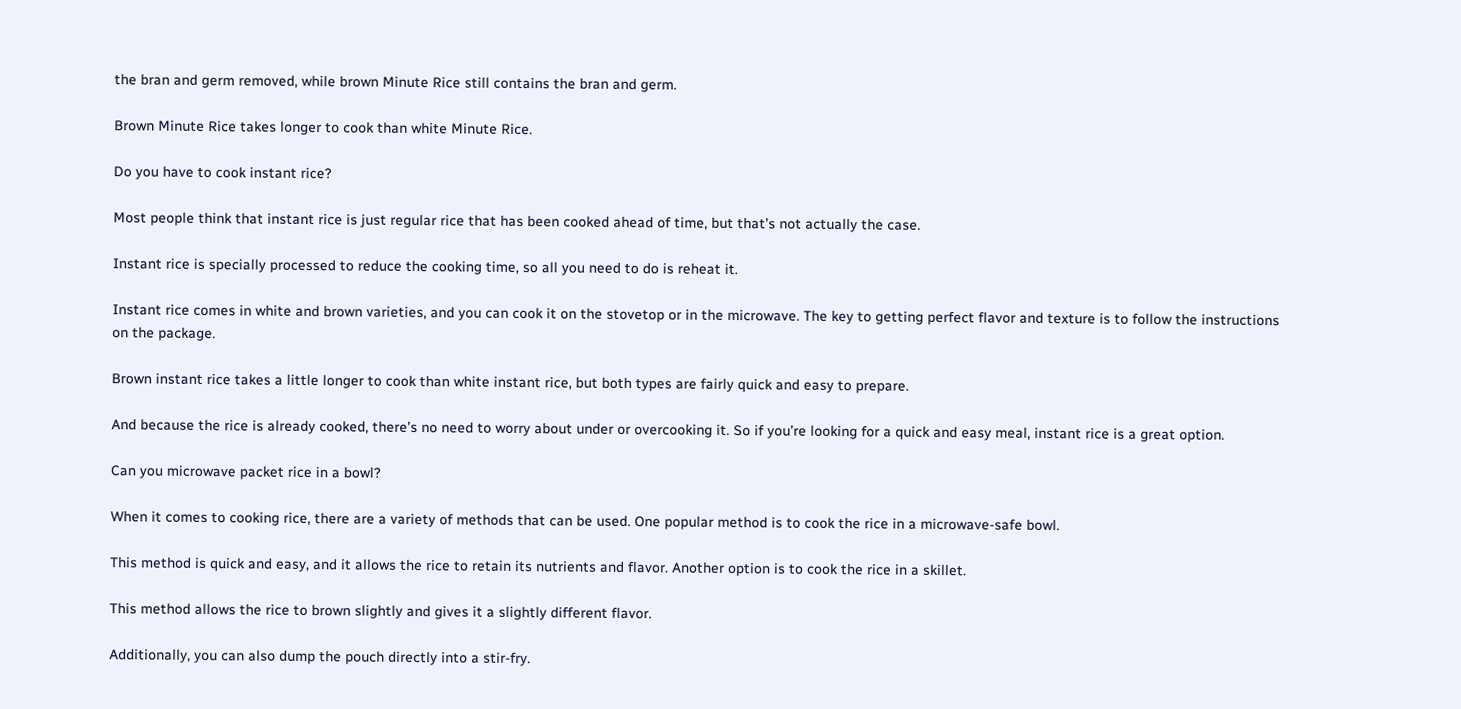the bran and germ removed, while brown Minute Rice still contains the bran and germ.

Brown Minute Rice takes longer to cook than white Minute Rice.

Do you have to cook instant rice?

Most people think that instant rice is just regular rice that has been cooked ahead of time, but that’s not actually the case.

Instant rice is specially processed to reduce the cooking time, so all you need to do is reheat it.

Instant rice comes in white and brown varieties, and you can cook it on the stovetop or in the microwave. The key to getting perfect flavor and texture is to follow the instructions on the package.

Brown instant rice takes a little longer to cook than white instant rice, but both types are fairly quick and easy to prepare.

And because the rice is already cooked, there’s no need to worry about under or overcooking it. So if you’re looking for a quick and easy meal, instant rice is a great option.

Can you microwave packet rice in a bowl?

When it comes to cooking rice, there are a variety of methods that can be used. One popular method is to cook the rice in a microwave-safe bowl.

This method is quick and easy, and it allows the rice to retain its nutrients and flavor. Another option is to cook the rice in a skillet.

This method allows the rice to brown slightly and gives it a slightly different flavor.

Additionally, you can also dump the pouch directly into a stir-fry.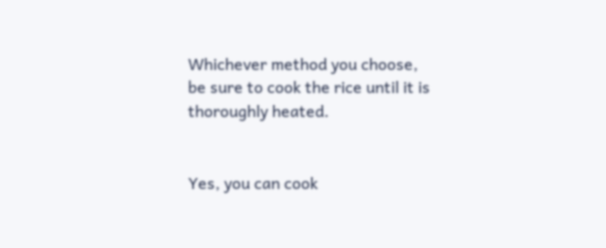Whichever method you choose, be sure to cook the rice until it is thoroughly heated.


Yes, you can cook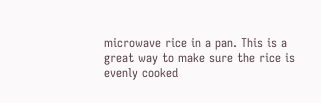microwave rice in a pan. This is a great way to make sure the rice is evenly cooked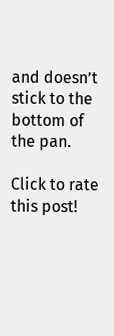and doesn’t stick to the bottom of the pan.

Click to rate this post!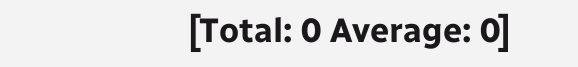[Total: 0 Average: 0]